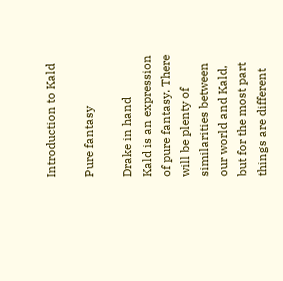Introduction to Kald

Pure fantasy

Drake in hand
Kald is an expression of pure fantasy. There will be plenty of similarities between our world and Kald, but for the most part things are different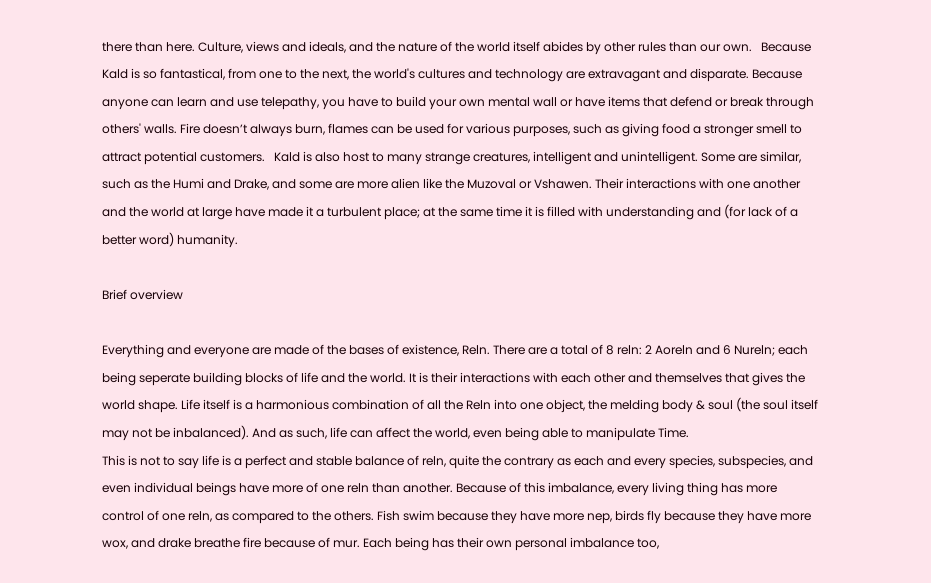there than here. Culture, views and ideals, and the nature of the world itself abides by other rules than our own.   Because Kald is so fantastical, from one to the next, the world's cultures and technology are extravagant and disparate. Because anyone can learn and use telepathy, you have to build your own mental wall or have items that defend or break through others' walls. Fire doesn’t always burn, flames can be used for various purposes, such as giving food a stronger smell to attract potential customers.   Kald is also host to many strange creatures, intelligent and unintelligent. Some are similar, such as the Humi and Drake, and some are more alien like the Muzoval or Vshawen. Their interactions with one another and the world at large have made it a turbulent place; at the same time it is filled with understanding and (for lack of a better word) humanity.

Brief overview

Everything and everyone are made of the bases of existence, Reln. There are a total of 8 reln: 2 Aoreln and 6 Nureln; each being seperate building blocks of life and the world. It is their interactions with each other and themselves that gives the world shape. Life itself is a harmonious combination of all the Reln into one object, the melding body & soul (the soul itself may not be inbalanced). And as such, life can affect the world, even being able to manipulate Time.
This is not to say life is a perfect and stable balance of reln, quite the contrary as each and every species, subspecies, and even individual beings have more of one reln than another. Because of this imbalance, every living thing has more control of one reln, as compared to the others. Fish swim because they have more nep, birds fly because they have more wox, and drake breathe fire because of mur. Each being has their own personal imbalance too,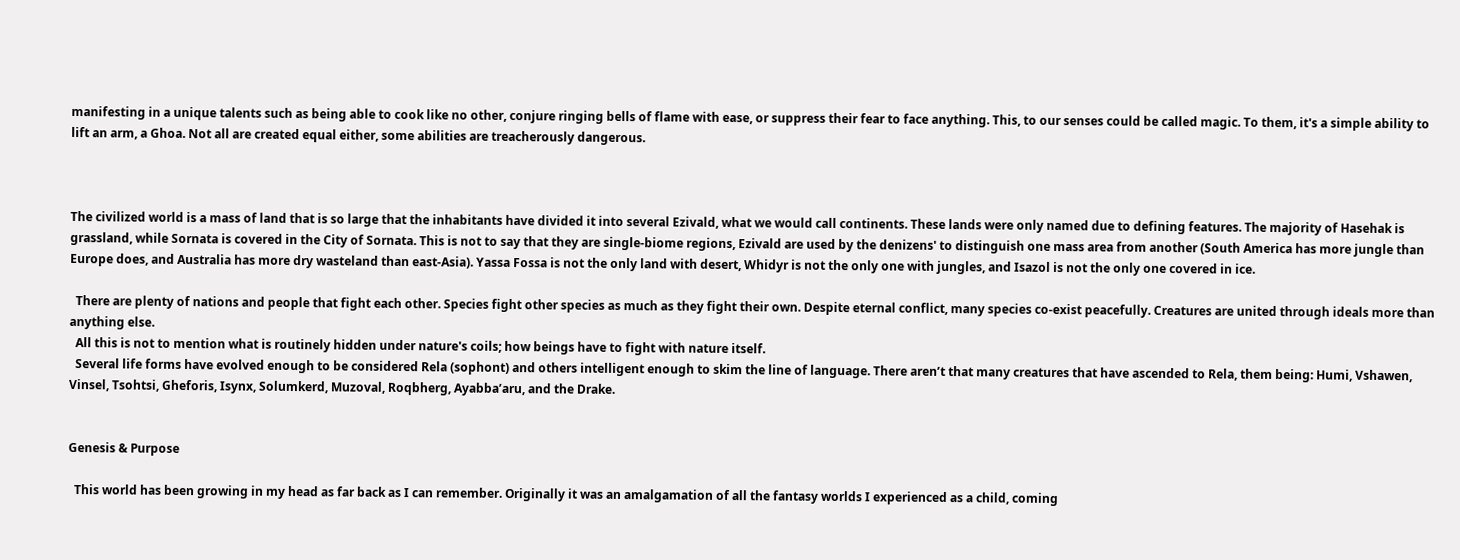manifesting in a unique talents such as being able to cook like no other, conjure ringing bells of flame with ease, or suppress their fear to face anything. This, to our senses could be called magic. To them, it's a simple ability to lift an arm, a Ghoa. Not all are created equal either, some abilities are treacherously dangerous.



The civilized world is a mass of land that is so large that the inhabitants have divided it into several Ezivald, what we would call continents. These lands were only named due to defining features. The majority of Hasehak is grassland, while Sornata is covered in the City of Sornata. This is not to say that they are single-biome regions, Ezivald are used by the denizens' to distinguish one mass area from another (South America has more jungle than Europe does, and Australia has more dry wasteland than east-Asia). Yassa Fossa is not the only land with desert, Whidyr is not the only one with jungles, and Isazol is not the only one covered in ice.

  There are plenty of nations and people that fight each other. Species fight other species as much as they fight their own. Despite eternal conflict, many species co-exist peacefully. Creatures are united through ideals more than anything else.
  All this is not to mention what is routinely hidden under nature's coils; how beings have to fight with nature itself.
  Several life forms have evolved enough to be considered Rela (sophont) and others intelligent enough to skim the line of language. There aren’t that many creatures that have ascended to Rela, them being: Humi, Vshawen, Vinsel, Tsohtsi, Gheforis, Isynx, Solumkerd, Muzoval, Roqbherg, Ayabba’aru, and the Drake.


Genesis & Purpose

  This world has been growing in my head as far back as I can remember. Originally it was an amalgamation of all the fantasy worlds I experienced as a child, coming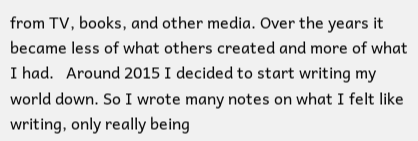from TV, books, and other media. Over the years it became less of what others created and more of what I had.   Around 2015 I decided to start writing my world down. So I wrote many notes on what I felt like writing, only really being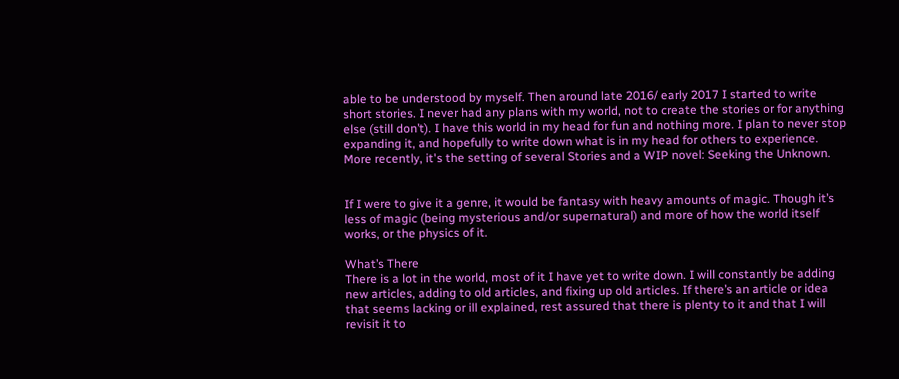able to be understood by myself. Then around late 2016/ early 2017 I started to write short stories. I never had any plans with my world, not to create the stories or for anything else (still don’t). I have this world in my head for fun and nothing more. I plan to never stop expanding it, and hopefully to write down what is in my head for others to experience.   More recently, it's the setting of several Stories and a WIP novel: Seeking the Unknown.


If I were to give it a genre, it would be fantasy with heavy amounts of magic. Though it’s less of magic (being mysterious and/or supernatural) and more of how the world itself works, or the physics of it.

What’s There
There is a lot in the world, most of it I have yet to write down. I will constantly be adding new articles, adding to old articles, and fixing up old articles. If there’s an article or idea that seems lacking or ill explained, rest assured that there is plenty to it and that I will revisit it to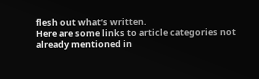flesh out what’s written.
Here are some links to article categories not already mentioned in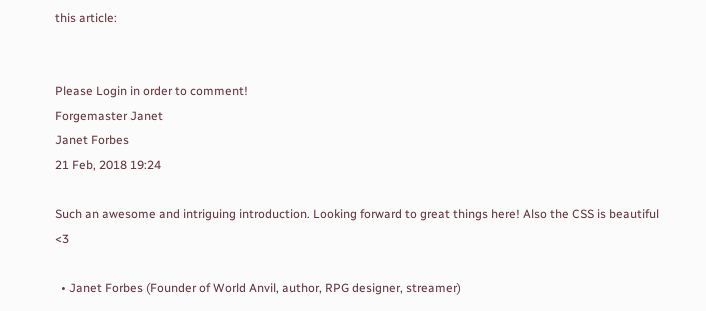this article:


Please Login in order to comment!
Forgemaster Janet
Janet Forbes
21 Feb, 2018 19:24

Such an awesome and intriguing introduction. Looking forward to great things here! Also the CSS is beautiful <3

  • Janet Forbes (Founder of World Anvil, author, RPG designer, streamer)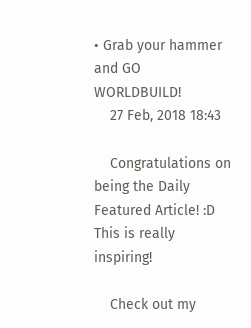• Grab your hammer and GO WORLDBUILD!
    27 Feb, 2018 18:43

    Congratulations on being the Daily Featured Article! :D This is really inspiring!

    Check out my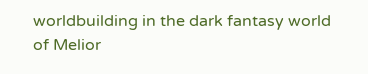worldbuilding in the dark fantasy world of Melior